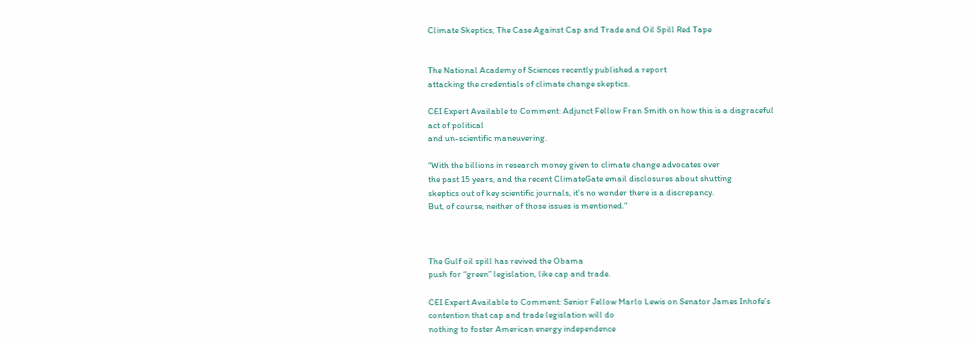Climate Skeptics, The Case Against Cap and Trade and Oil Spill Red Tape


The National Academy of Sciences recently published a report
attacking the credentials of climate change skeptics.

CEI Expert Available to Comment: Adjunct Fellow Fran Smith on how this is a disgraceful
act of political
and un-scientific maneuvering.

“With the billions in research money given to climate change advocates over
the past 15 years, and the recent ClimateGate email disclosures about shutting
skeptics out of key scientific journals, it’s no wonder there is a discrepancy.
But, of course, neither of those issues is mentioned.”



The Gulf oil spill has revived the Obama
push for “green” legislation, like cap and trade.

CEI Expert Available to Comment: Senior Fellow Marlo Lewis on Senator James Inhofe’s
contention that cap and trade legislation will do
nothing to foster American energy independence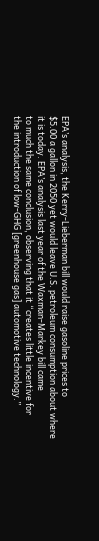EPA’s analysis, the Kerry-Lieberman bill would raise gasoline prices to
$5.00 a gallon in 2050 yet would leave U.S. petroleum consumption about where
it is today. EPA’s analysis last year of the Waxman-Markey bill came
to much the same conclusion, observing that it “creates little incentive for
the introduction of low-GHG [greenhouse gas] automotive technology.”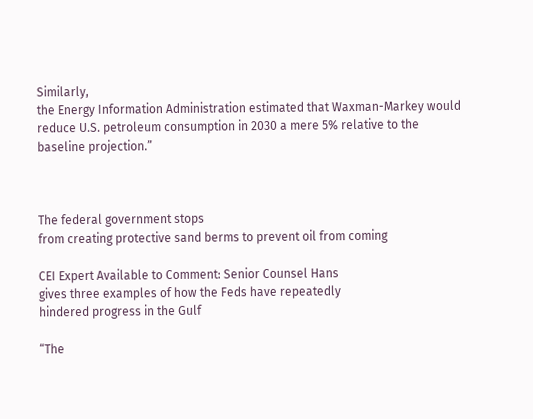Similarly,
the Energy Information Administration estimated that Waxman-Markey would
reduce U.S. petroleum consumption in 2030 a mere 5% relative to the
baseline projection.”



The federal government stops
from creating protective sand berms to prevent oil from coming

CEI Expert Available to Comment: Senior Counsel Hans
gives three examples of how the Feds have repeatedly
hindered progress in the Gulf

“The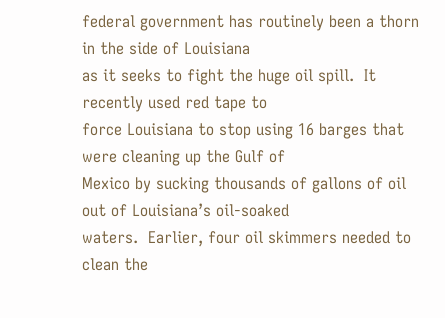federal government has routinely been a thorn in the side of Louisiana
as it seeks to fight the huge oil spill.  It recently used red tape to
force Louisiana to stop using 16 barges that were cleaning up the Gulf of
Mexico by sucking thousands of gallons of oil out of Louisiana’s oil-soaked
waters.  Earlier, four oil skimmers needed to clean the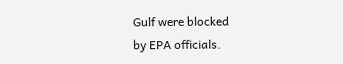Gulf were blocked
by EPA officials.